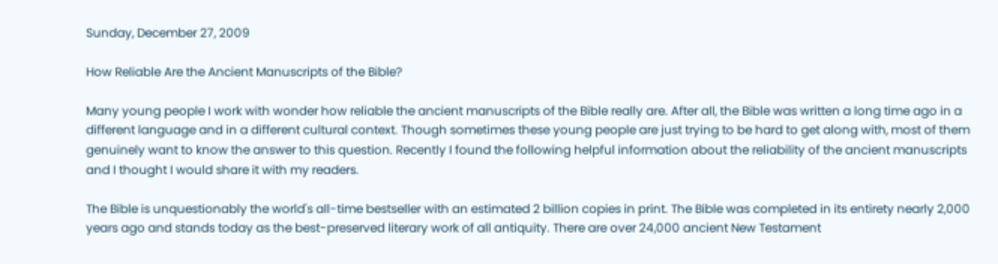Sunday, December 27, 2009

How Reliable Are the Ancient Manuscripts of the Bible?

Many young people I work with wonder how reliable the ancient manuscripts of the Bible really are. After all, the Bible was written a long time ago in a different language and in a different cultural context. Though sometimes these young people are just trying to be hard to get along with, most of them genuinely want to know the answer to this question. Recently I found the following helpful information about the reliability of the ancient manuscripts and I thought I would share it with my readers.

The Bible is unquestionably the world's all-time bestseller with an estimated 2 billion copies in print. The Bible was completed in its entirety nearly 2,000 years ago and stands today as the best-preserved literary work of all antiquity. There are over 24,000 ancient New Testament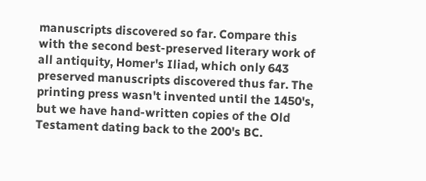manuscripts discovered so far. Compare this with the second best-preserved literary work of all antiquity, Homer's Iliad, which only 643 preserved manuscripts discovered thus far. The printing press wasn't invented until the 1450's, but we have hand-written copies of the Old Testament dating back to the 200's BC.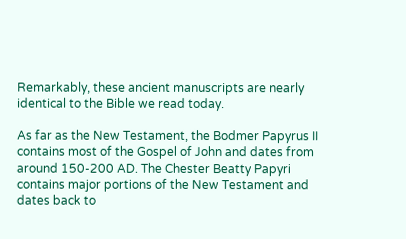Remarkably, these ancient manuscripts are nearly identical to the Bible we read today.

As far as the New Testament, the Bodmer Papyrus II contains most of the Gospel of John and dates from around 150-200 AD. The Chester Beatty Papyri contains major portions of the New Testament and dates back to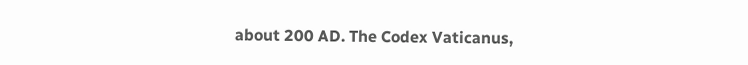about 200 AD. The Codex Vaticanus,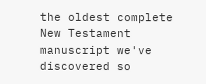the oldest complete New Testament manuscript we've discovered so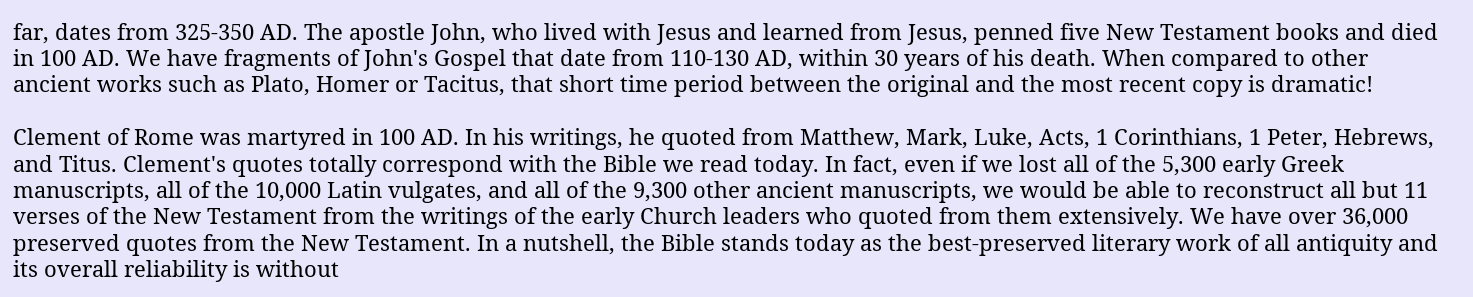far, dates from 325-350 AD. The apostle John, who lived with Jesus and learned from Jesus, penned five New Testament books and died in 100 AD. We have fragments of John's Gospel that date from 110-130 AD, within 30 years of his death. When compared to other ancient works such as Plato, Homer or Tacitus, that short time period between the original and the most recent copy is dramatic!

Clement of Rome was martyred in 100 AD. In his writings, he quoted from Matthew, Mark, Luke, Acts, 1 Corinthians, 1 Peter, Hebrews, and Titus. Clement's quotes totally correspond with the Bible we read today. In fact, even if we lost all of the 5,300 early Greek manuscripts, all of the 10,000 Latin vulgates, and all of the 9,300 other ancient manuscripts, we would be able to reconstruct all but 11 verses of the New Testament from the writings of the early Church leaders who quoted from them extensively. We have over 36,000 preserved quotes from the New Testament. In a nutshell, the Bible stands today as the best-preserved literary work of all antiquity and its overall reliability is without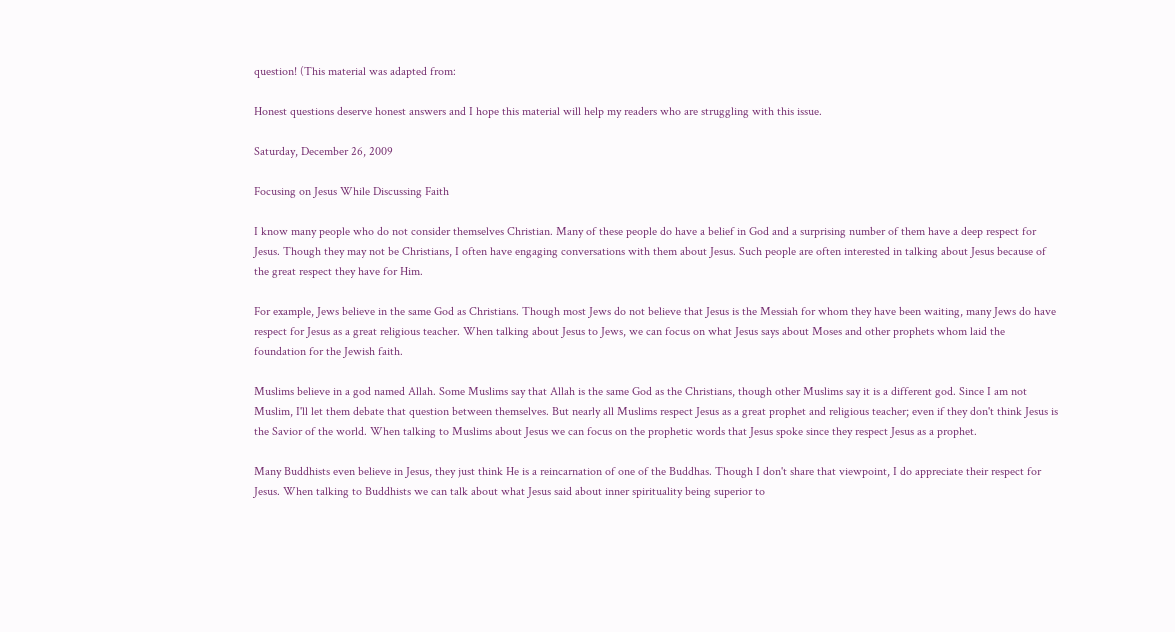question! (This material was adapted from:

Honest questions deserve honest answers and I hope this material will help my readers who are struggling with this issue.

Saturday, December 26, 2009

Focusing on Jesus While Discussing Faith

I know many people who do not consider themselves Christian. Many of these people do have a belief in God and a surprising number of them have a deep respect for Jesus. Though they may not be Christians, I often have engaging conversations with them about Jesus. Such people are often interested in talking about Jesus because of the great respect they have for Him.

For example, Jews believe in the same God as Christians. Though most Jews do not believe that Jesus is the Messiah for whom they have been waiting, many Jews do have respect for Jesus as a great religious teacher. When talking about Jesus to Jews, we can focus on what Jesus says about Moses and other prophets whom laid the foundation for the Jewish faith.

Muslims believe in a god named Allah. Some Muslims say that Allah is the same God as the Christians, though other Muslims say it is a different god. Since I am not Muslim, I'll let them debate that question between themselves. But nearly all Muslims respect Jesus as a great prophet and religious teacher; even if they don't think Jesus is the Savior of the world. When talking to Muslims about Jesus we can focus on the prophetic words that Jesus spoke since they respect Jesus as a prophet.

Many Buddhists even believe in Jesus, they just think He is a reincarnation of one of the Buddhas. Though I don't share that viewpoint, I do appreciate their respect for Jesus. When talking to Buddhists we can talk about what Jesus said about inner spirituality being superior to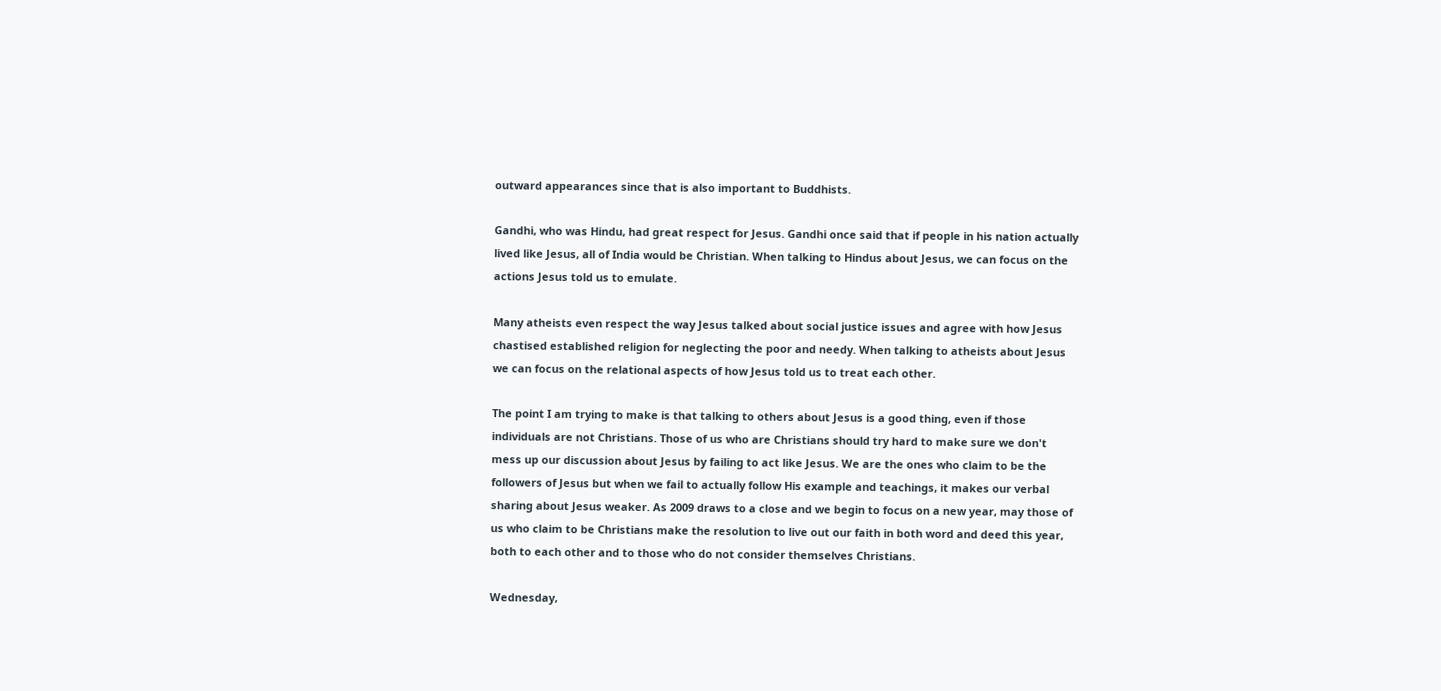outward appearances since that is also important to Buddhists.

Gandhi, who was Hindu, had great respect for Jesus. Gandhi once said that if people in his nation actually lived like Jesus, all of India would be Christian. When talking to Hindus about Jesus, we can focus on the actions Jesus told us to emulate.

Many atheists even respect the way Jesus talked about social justice issues and agree with how Jesus chastised established religion for neglecting the poor and needy. When talking to atheists about Jesus we can focus on the relational aspects of how Jesus told us to treat each other.

The point I am trying to make is that talking to others about Jesus is a good thing, even if those individuals are not Christians. Those of us who are Christians should try hard to make sure we don't mess up our discussion about Jesus by failing to act like Jesus. We are the ones who claim to be the followers of Jesus but when we fail to actually follow His example and teachings, it makes our verbal sharing about Jesus weaker. As 2009 draws to a close and we begin to focus on a new year, may those of us who claim to be Christians make the resolution to live out our faith in both word and deed this year, both to each other and to those who do not consider themselves Christians.

Wednesday,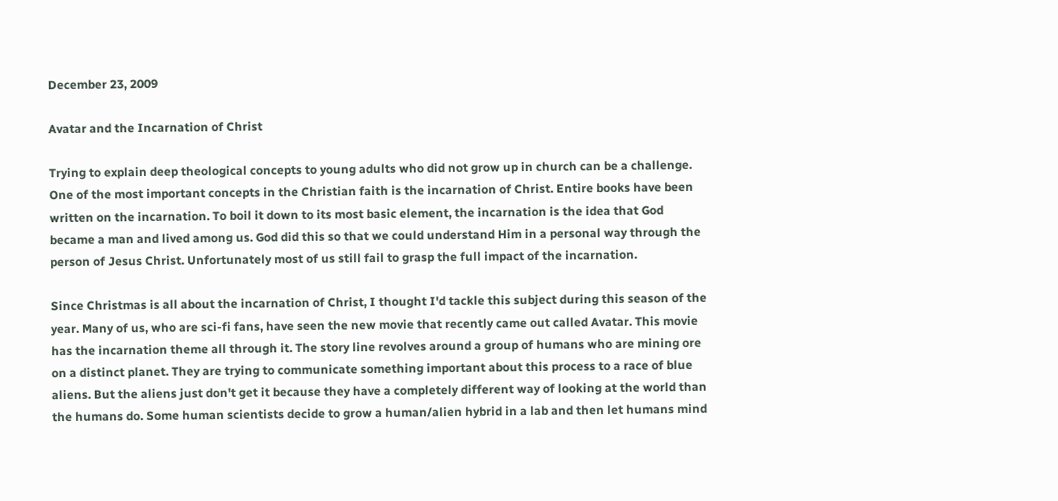December 23, 2009

Avatar and the Incarnation of Christ

Trying to explain deep theological concepts to young adults who did not grow up in church can be a challenge. One of the most important concepts in the Christian faith is the incarnation of Christ. Entire books have been written on the incarnation. To boil it down to its most basic element, the incarnation is the idea that God became a man and lived among us. God did this so that we could understand Him in a personal way through the person of Jesus Christ. Unfortunately most of us still fail to grasp the full impact of the incarnation.

Since Christmas is all about the incarnation of Christ, I thought I'd tackle this subject during this season of the year. Many of us, who are sci-fi fans, have seen the new movie that recently came out called Avatar. This movie has the incarnation theme all through it. The story line revolves around a group of humans who are mining ore on a distinct planet. They are trying to communicate something important about this process to a race of blue aliens. But the aliens just don't get it because they have a completely different way of looking at the world than the humans do. Some human scientists decide to grow a human/alien hybrid in a lab and then let humans mind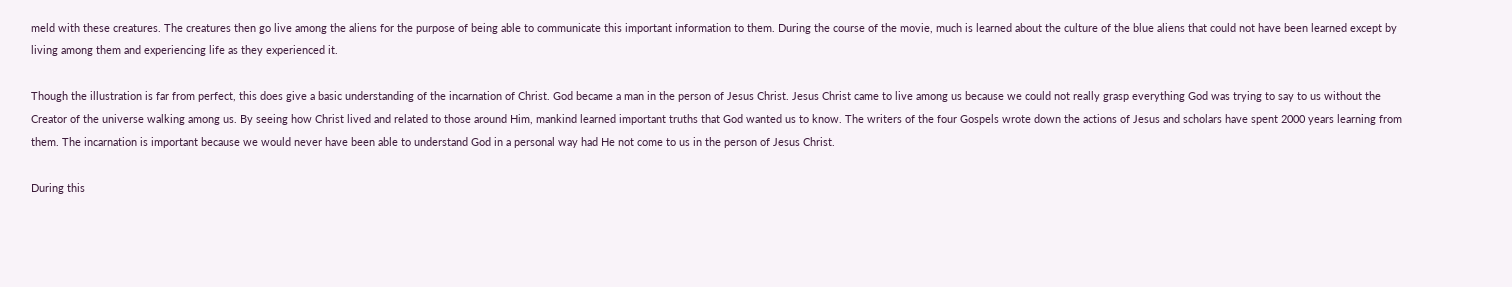meld with these creatures. The creatures then go live among the aliens for the purpose of being able to communicate this important information to them. During the course of the movie, much is learned about the culture of the blue aliens that could not have been learned except by living among them and experiencing life as they experienced it.

Though the illustration is far from perfect, this does give a basic understanding of the incarnation of Christ. God became a man in the person of Jesus Christ. Jesus Christ came to live among us because we could not really grasp everything God was trying to say to us without the Creator of the universe walking among us. By seeing how Christ lived and related to those around Him, mankind learned important truths that God wanted us to know. The writers of the four Gospels wrote down the actions of Jesus and scholars have spent 2000 years learning from them. The incarnation is important because we would never have been able to understand God in a personal way had He not come to us in the person of Jesus Christ.

During this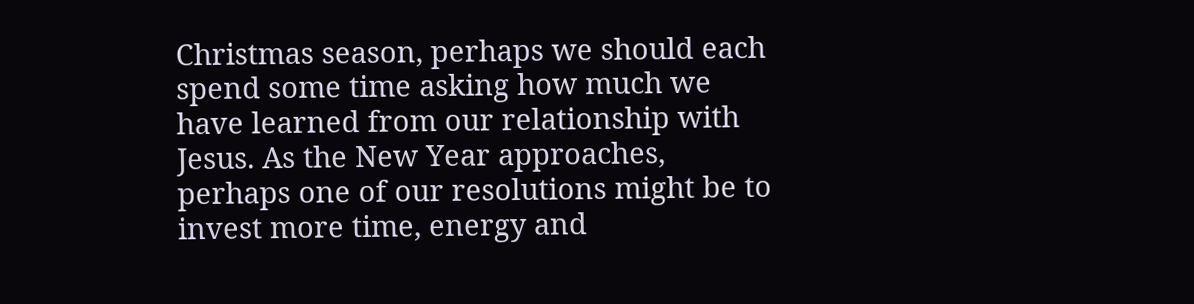Christmas season, perhaps we should each spend some time asking how much we have learned from our relationship with Jesus. As the New Year approaches, perhaps one of our resolutions might be to invest more time, energy and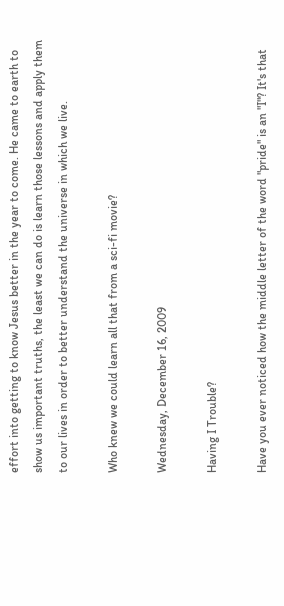effort into getting to know Jesus better in the year to come. He came to earth to show us important truths, the least we can do is learn those lessons and apply them to our lives in order to better understand the universe in which we live.

Who knew we could learn all that from a sci-fi movie?

Wednesday, December 16, 2009

Having I Trouble?

Have you ever noticed how the middle letter of the word "pride" is an "I"? It's that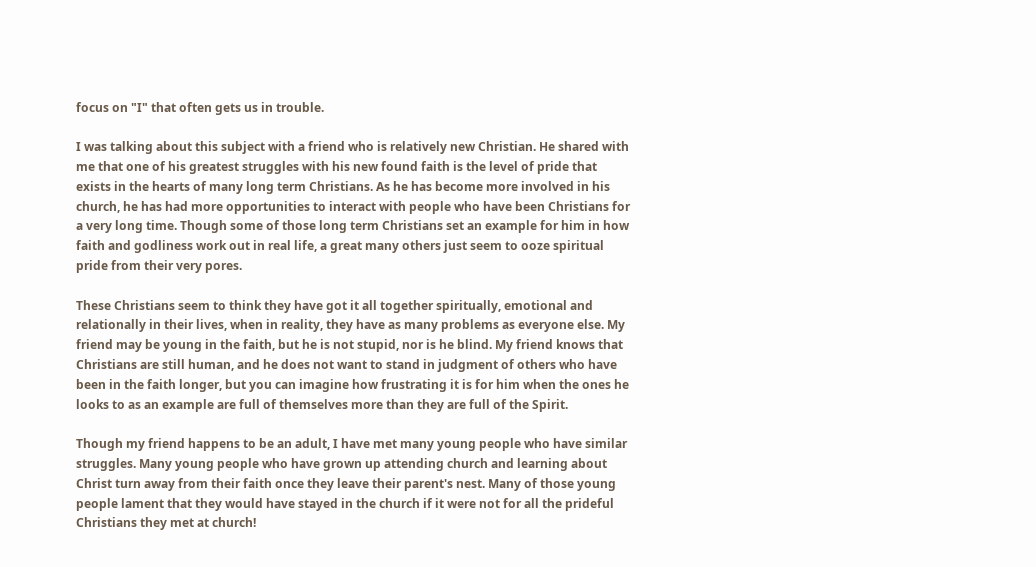focus on "I" that often gets us in trouble.

I was talking about this subject with a friend who is relatively new Christian. He shared with me that one of his greatest struggles with his new found faith is the level of pride that exists in the hearts of many long term Christians. As he has become more involved in his church, he has had more opportunities to interact with people who have been Christians for a very long time. Though some of those long term Christians set an example for him in how faith and godliness work out in real life, a great many others just seem to ooze spiritual pride from their very pores.

These Christians seem to think they have got it all together spiritually, emotional and relationally in their lives, when in reality, they have as many problems as everyone else. My friend may be young in the faith, but he is not stupid, nor is he blind. My friend knows that Christians are still human, and he does not want to stand in judgment of others who have been in the faith longer, but you can imagine how frustrating it is for him when the ones he looks to as an example are full of themselves more than they are full of the Spirit.

Though my friend happens to be an adult, I have met many young people who have similar struggles. Many young people who have grown up attending church and learning about Christ turn away from their faith once they leave their parent's nest. Many of those young people lament that they would have stayed in the church if it were not for all the prideful Christians they met at church!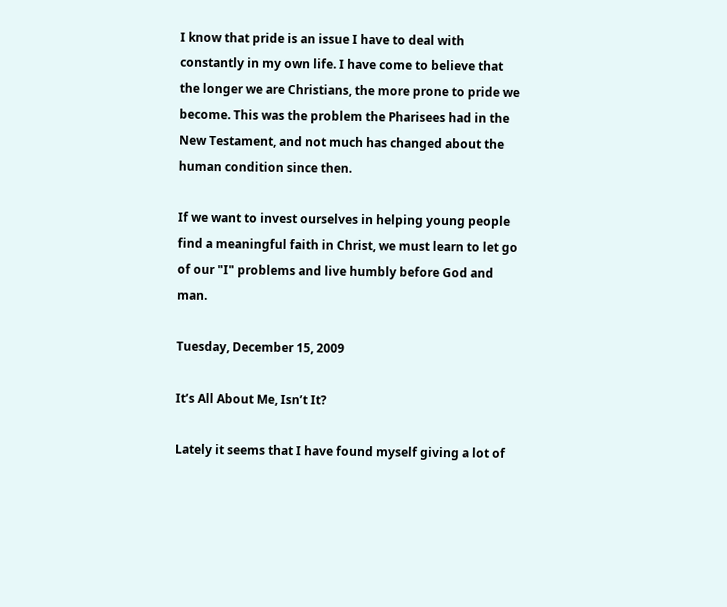I know that pride is an issue I have to deal with constantly in my own life. I have come to believe that the longer we are Christians, the more prone to pride we become. This was the problem the Pharisees had in the New Testament, and not much has changed about the human condition since then.

If we want to invest ourselves in helping young people find a meaningful faith in Christ, we must learn to let go of our "I" problems and live humbly before God and man.

Tuesday, December 15, 2009

It’s All About Me, Isn’t It?

Lately it seems that I have found myself giving a lot of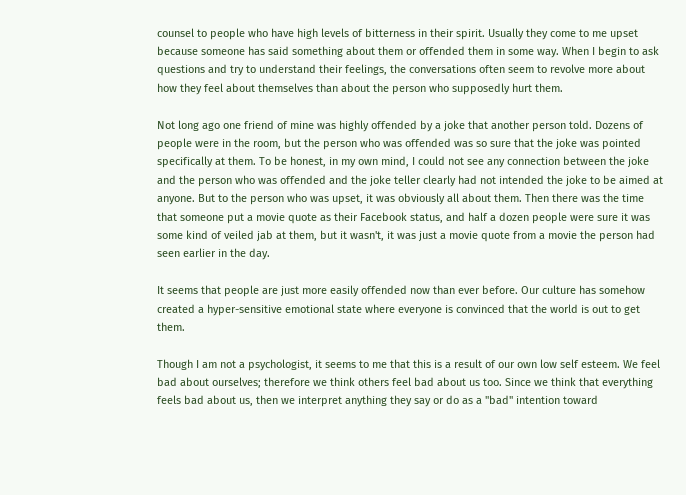counsel to people who have high levels of bitterness in their spirit. Usually they come to me upset because someone has said something about them or offended them in some way. When I begin to ask questions and try to understand their feelings, the conversations often seem to revolve more about how they feel about themselves than about the person who supposedly hurt them.

Not long ago one friend of mine was highly offended by a joke that another person told. Dozens of people were in the room, but the person who was offended was so sure that the joke was pointed specifically at them. To be honest, in my own mind, I could not see any connection between the joke and the person who was offended and the joke teller clearly had not intended the joke to be aimed at anyone. But to the person who was upset, it was obviously all about them. Then there was the time that someone put a movie quote as their Facebook status, and half a dozen people were sure it was some kind of veiled jab at them, but it wasn't, it was just a movie quote from a movie the person had seen earlier in the day.

It seems that people are just more easily offended now than ever before. Our culture has somehow created a hyper-sensitive emotional state where everyone is convinced that the world is out to get them.

Though I am not a psychologist, it seems to me that this is a result of our own low self esteem. We feel bad about ourselves; therefore we think others feel bad about us too. Since we think that everything feels bad about us, then we interpret anything they say or do as a "bad" intention toward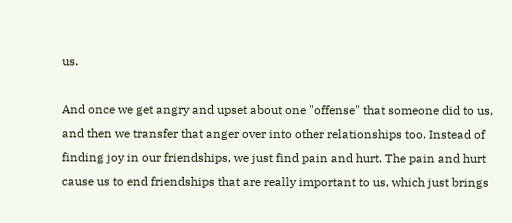us.

And once we get angry and upset about one "offense" that someone did to us, and then we transfer that anger over into other relationships too. Instead of finding joy in our friendships, we just find pain and hurt. The pain and hurt cause us to end friendships that are really important to us, which just brings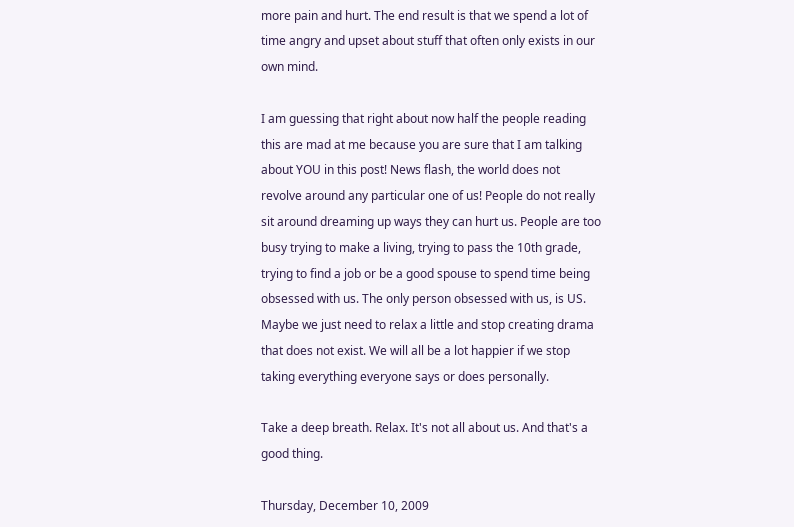more pain and hurt. The end result is that we spend a lot of time angry and upset about stuff that often only exists in our own mind.

I am guessing that right about now half the people reading this are mad at me because you are sure that I am talking about YOU in this post! News flash, the world does not revolve around any particular one of us! People do not really sit around dreaming up ways they can hurt us. People are too busy trying to make a living, trying to pass the 10th grade, trying to find a job or be a good spouse to spend time being obsessed with us. The only person obsessed with us, is US. Maybe we just need to relax a little and stop creating drama that does not exist. We will all be a lot happier if we stop taking everything everyone says or does personally.

Take a deep breath. Relax. It's not all about us. And that's a good thing.

Thursday, December 10, 2009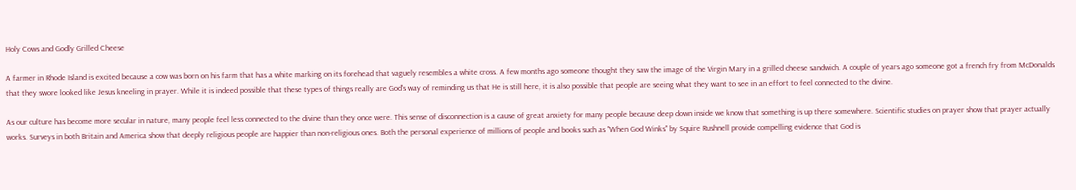Holy Cows and Godly Grilled Cheese

A farmer in Rhode Island is excited because a cow was born on his farm that has a white marking on its forehead that vaguely resembles a white cross. A few months ago someone thought they saw the image of the Virgin Mary in a grilled cheese sandwich. A couple of years ago someone got a french fry from McDonalds that they swore looked like Jesus kneeling in prayer. While it is indeed possible that these types of things really are God's way of reminding us that He is still here, it is also possible that people are seeing what they want to see in an effort to feel connected to the divine.

As our culture has become more secular in nature, many people feel less connected to the divine than they once were. This sense of disconnection is a cause of great anxiety for many people because deep down inside we know that something is up there somewhere. Scientific studies on prayer show that prayer actually works. Surveys in both Britain and America show that deeply religious people are happier than non-religious ones. Both the personal experience of millions of people and books such as "When God Winks" by Squire Rushnell provide compelling evidence that God is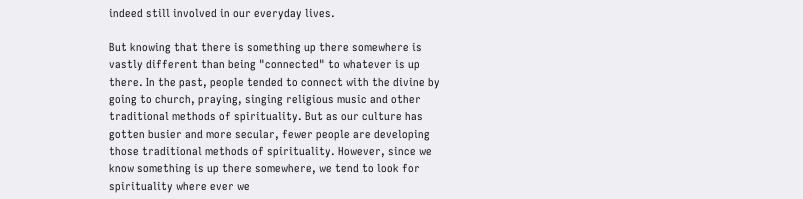indeed still involved in our everyday lives.

But knowing that there is something up there somewhere is vastly different than being "connected" to whatever is up there. In the past, people tended to connect with the divine by going to church, praying, singing religious music and other traditional methods of spirituality. But as our culture has gotten busier and more secular, fewer people are developing those traditional methods of spirituality. However, since we know something is up there somewhere, we tend to look for spirituality where ever we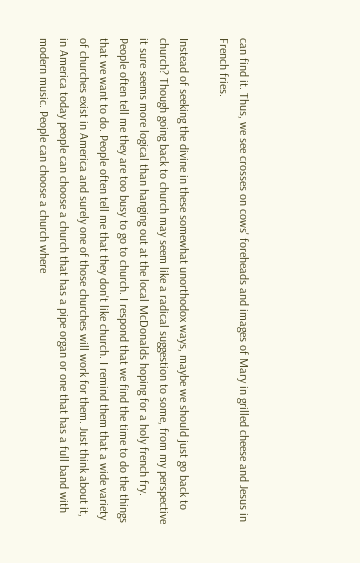can find it. Thus, we see crosses on cows' foreheads and images of Mary in grilled cheese and Jesus in French fries.

Instead of seeking the divine in these somewhat unorthodox ways, maybe we should just go back to church? Though going back to church may seem like a radical suggestion to some, from my perspective it sure seems more logical than hanging out at the local McDonalds hoping for a holy french fry. People often tell me they are too busy to go to church. I respond that we find the time to do the things that we want to do. People often tell me that they don't like church. I remind them that a wide variety of churches exist in America and surely one of those churches will work for them. Just think about it, in America today people can choose a church that has a pipe organ or one that has a full band with modern music. People can choose a church where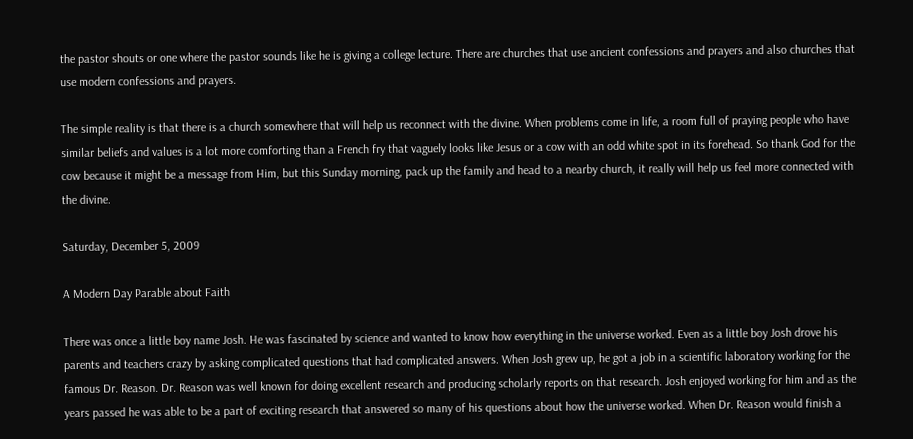the pastor shouts or one where the pastor sounds like he is giving a college lecture. There are churches that use ancient confessions and prayers and also churches that use modern confessions and prayers.

The simple reality is that there is a church somewhere that will help us reconnect with the divine. When problems come in life, a room full of praying people who have similar beliefs and values is a lot more comforting than a French fry that vaguely looks like Jesus or a cow with an odd white spot in its forehead. So thank God for the cow because it might be a message from Him, but this Sunday morning, pack up the family and head to a nearby church, it really will help us feel more connected with the divine.

Saturday, December 5, 2009

A Modern Day Parable about Faith

There was once a little boy name Josh. He was fascinated by science and wanted to know how everything in the universe worked. Even as a little boy Josh drove his parents and teachers crazy by asking complicated questions that had complicated answers. When Josh grew up, he got a job in a scientific laboratory working for the famous Dr. Reason. Dr. Reason was well known for doing excellent research and producing scholarly reports on that research. Josh enjoyed working for him and as the years passed he was able to be a part of exciting research that answered so many of his questions about how the universe worked. When Dr. Reason would finish a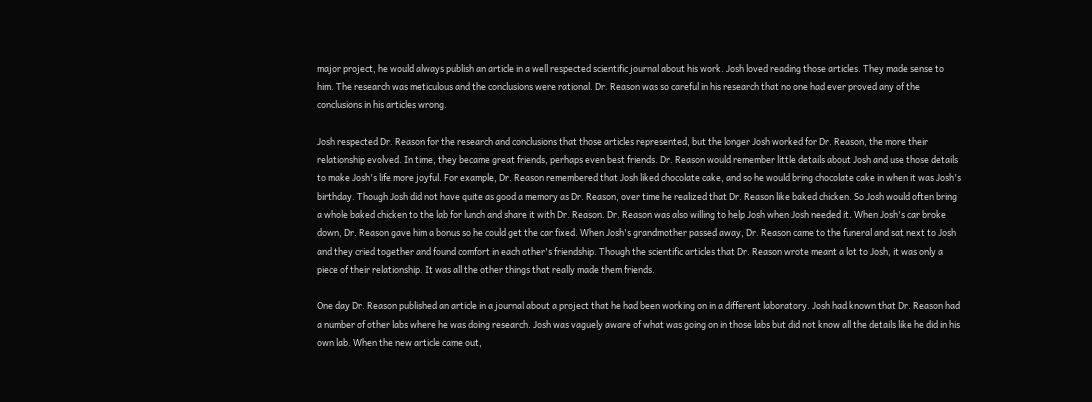major project, he would always publish an article in a well respected scientific journal about his work. Josh loved reading those articles. They made sense to him. The research was meticulous and the conclusions were rational. Dr. Reason was so careful in his research that no one had ever proved any of the conclusions in his articles wrong.

Josh respected Dr. Reason for the research and conclusions that those articles represented, but the longer Josh worked for Dr. Reason, the more their relationship evolved. In time, they became great friends, perhaps even best friends. Dr. Reason would remember little details about Josh and use those details to make Josh's life more joyful. For example, Dr. Reason remembered that Josh liked chocolate cake, and so he would bring chocolate cake in when it was Josh's birthday. Though Josh did not have quite as good a memory as Dr. Reason, over time he realized that Dr. Reason like baked chicken. So Josh would often bring a whole baked chicken to the lab for lunch and share it with Dr. Reason. Dr. Reason was also willing to help Josh when Josh needed it. When Josh's car broke down, Dr. Reason gave him a bonus so he could get the car fixed. When Josh's grandmother passed away, Dr. Reason came to the funeral and sat next to Josh and they cried together and found comfort in each other's friendship. Though the scientific articles that Dr. Reason wrote meant a lot to Josh, it was only a piece of their relationship. It was all the other things that really made them friends.

One day Dr. Reason published an article in a journal about a project that he had been working on in a different laboratory. Josh had known that Dr. Reason had a number of other labs where he was doing research. Josh was vaguely aware of what was going on in those labs but did not know all the details like he did in his own lab. When the new article came out,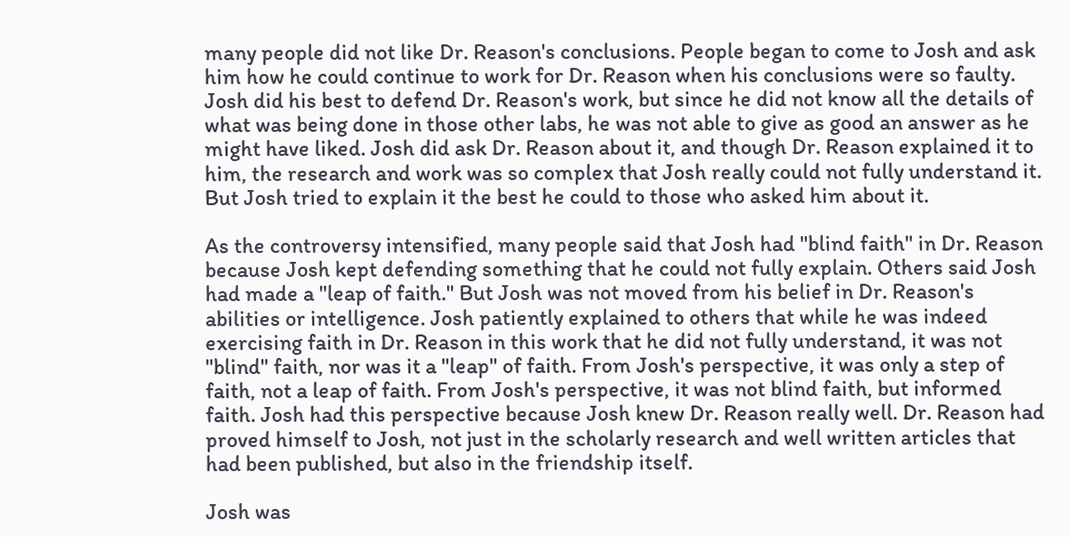many people did not like Dr. Reason's conclusions. People began to come to Josh and ask him how he could continue to work for Dr. Reason when his conclusions were so faulty. Josh did his best to defend Dr. Reason's work, but since he did not know all the details of what was being done in those other labs, he was not able to give as good an answer as he might have liked. Josh did ask Dr. Reason about it, and though Dr. Reason explained it to him, the research and work was so complex that Josh really could not fully understand it. But Josh tried to explain it the best he could to those who asked him about it.

As the controversy intensified, many people said that Josh had "blind faith" in Dr. Reason because Josh kept defending something that he could not fully explain. Others said Josh had made a "leap of faith." But Josh was not moved from his belief in Dr. Reason's abilities or intelligence. Josh patiently explained to others that while he was indeed exercising faith in Dr. Reason in this work that he did not fully understand, it was not "blind" faith, nor was it a "leap" of faith. From Josh's perspective, it was only a step of faith, not a leap of faith. From Josh's perspective, it was not blind faith, but informed faith. Josh had this perspective because Josh knew Dr. Reason really well. Dr. Reason had proved himself to Josh, not just in the scholarly research and well written articles that had been published, but also in the friendship itself.

Josh was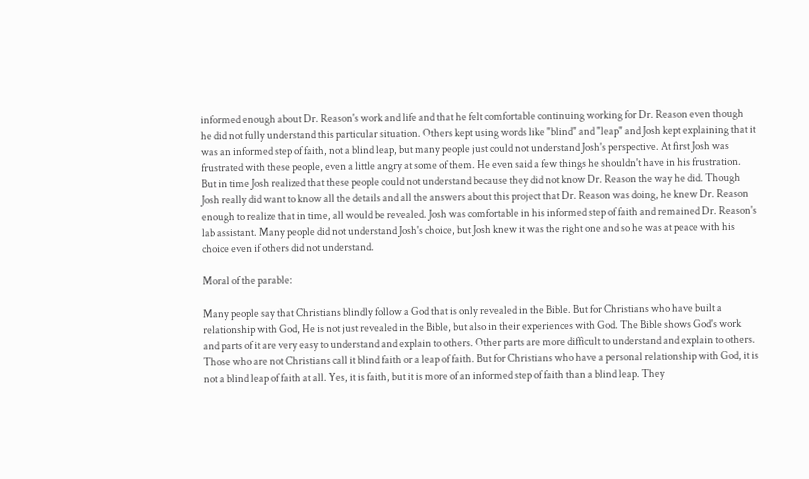informed enough about Dr. Reason's work and life and that he felt comfortable continuing working for Dr. Reason even though he did not fully understand this particular situation. Others kept using words like "blind" and "leap" and Josh kept explaining that it was an informed step of faith, not a blind leap, but many people just could not understand Josh's perspective. At first Josh was frustrated with these people, even a little angry at some of them. He even said a few things he shouldn't have in his frustration. But in time Josh realized that these people could not understand because they did not know Dr. Reason the way he did. Though Josh really did want to know all the details and all the answers about this project that Dr. Reason was doing, he knew Dr. Reason enough to realize that in time, all would be revealed. Josh was comfortable in his informed step of faith and remained Dr. Reason's lab assistant. Many people did not understand Josh's choice, but Josh knew it was the right one and so he was at peace with his choice even if others did not understand.

Moral of the parable:

Many people say that Christians blindly follow a God that is only revealed in the Bible. But for Christians who have built a relationship with God, He is not just revealed in the Bible, but also in their experiences with God. The Bible shows God's work and parts of it are very easy to understand and explain to others. Other parts are more difficult to understand and explain to others. Those who are not Christians call it blind faith or a leap of faith. But for Christians who have a personal relationship with God, it is not a blind leap of faith at all. Yes, it is faith, but it is more of an informed step of faith than a blind leap. They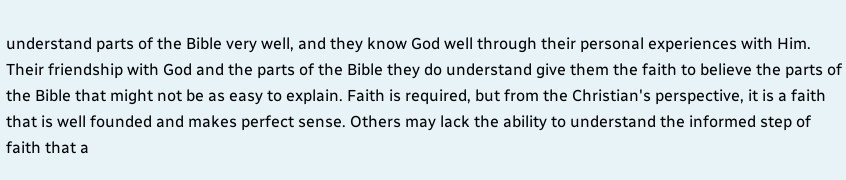understand parts of the Bible very well, and they know God well through their personal experiences with Him. Their friendship with God and the parts of the Bible they do understand give them the faith to believe the parts of the Bible that might not be as easy to explain. Faith is required, but from the Christian's perspective, it is a faith that is well founded and makes perfect sense. Others may lack the ability to understand the informed step of faith that a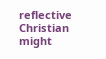reflective Christian might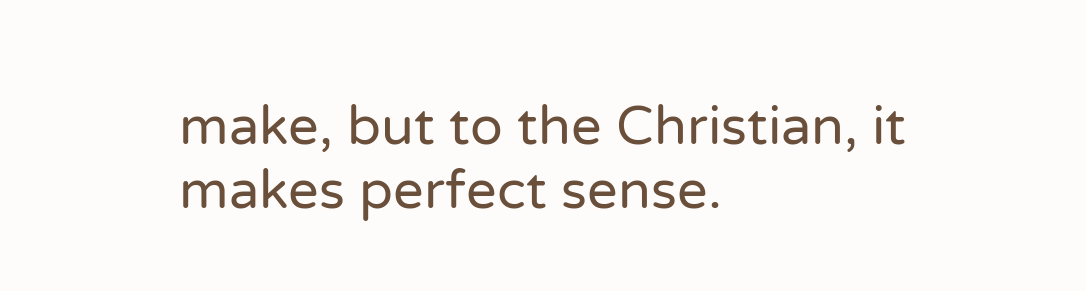make, but to the Christian, it makes perfect sense.